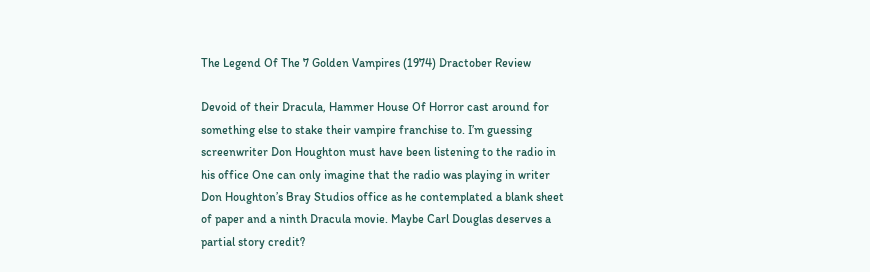The Legend Of The 7 Golden Vampires (1974) Dractober Review

Devoid of their Dracula, Hammer House Of Horror cast around for something else to stake their vampire franchise to. I’m guessing screenwriter Don Houghton must have been listening to the radio in his office One can only imagine that the radio was playing in writer Don Houghton’s Bray Studios office as he contemplated a blank sheet of paper and a ninth Dracula movie. Maybe Carl Douglas deserves a partial story credit?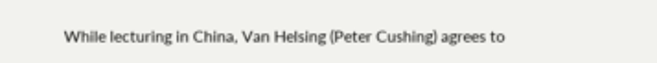While lecturing in China, Van Helsing (Peter Cushing) agrees to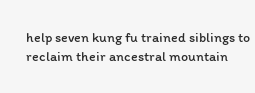help seven kung fu trained siblings to reclaim their ancestral mountain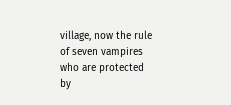village, now the rule of seven vampires who are protected by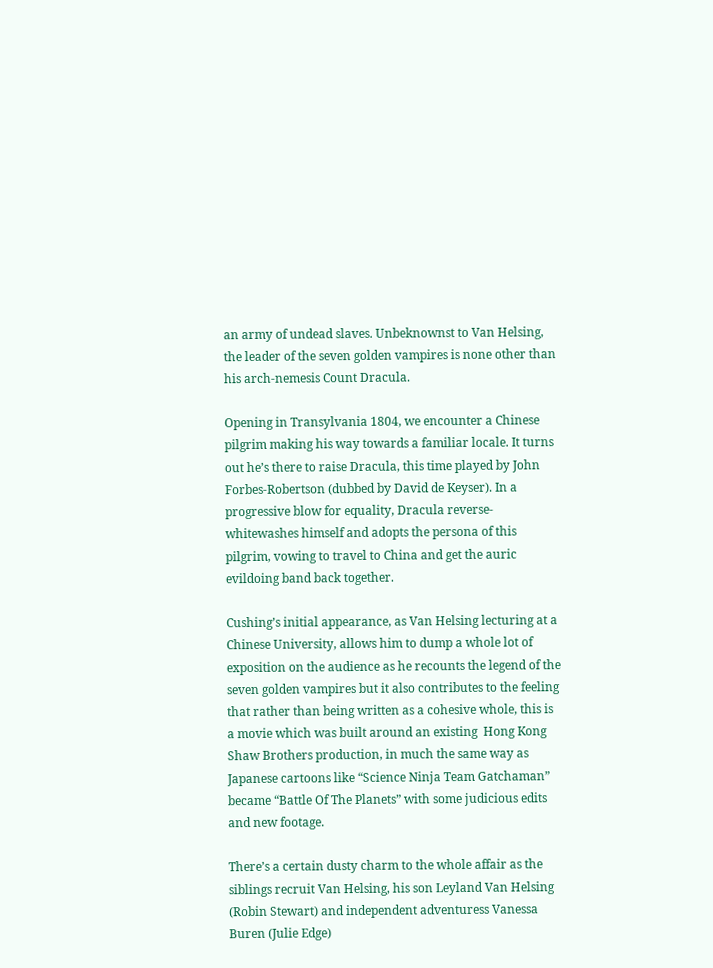an army of undead slaves. Unbeknownst to Van Helsing, the leader of the seven golden vampires is none other than his arch-nemesis Count Dracula.

Opening in Transylvania 1804, we encounter a Chinese pilgrim making his way towards a familiar locale. It turns out he’s there to raise Dracula, this time played by John Forbes-Robertson (dubbed by David de Keyser). In a progressive blow for equality, Dracula reverse-whitewashes himself and adopts the persona of this pilgrim, vowing to travel to China and get the auric evildoing band back together.

Cushing’s initial appearance, as Van Helsing lecturing at a Chinese University, allows him to dump a whole lot of exposition on the audience as he recounts the legend of the seven golden vampires but it also contributes to the feeling that rather than being written as a cohesive whole, this is a movie which was built around an existing  Hong Kong Shaw Brothers production, in much the same way as Japanese cartoons like “Science Ninja Team Gatchaman” became “Battle Of The Planets” with some judicious edits and new footage.

There’s a certain dusty charm to the whole affair as the siblings recruit Van Helsing, his son Leyland Van Helsing (Robin Stewart) and independent adventuress Vanessa Buren (Julie Edge)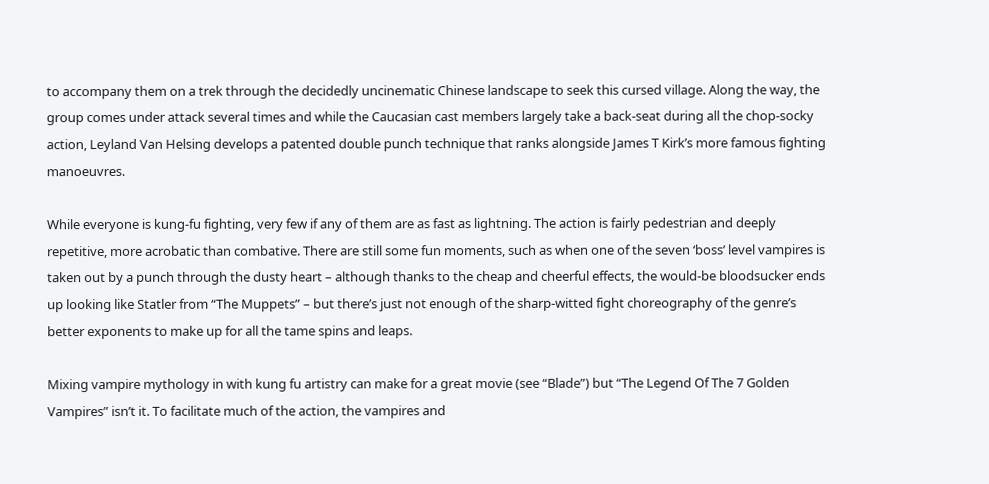to accompany them on a trek through the decidedly uncinematic Chinese landscape to seek this cursed village. Along the way, the group comes under attack several times and while the Caucasian cast members largely take a back-seat during all the chop-socky action, Leyland Van Helsing develops a patented double punch technique that ranks alongside James T Kirk’s more famous fighting manoeuvres.

While everyone is kung-fu fighting, very few if any of them are as fast as lightning. The action is fairly pedestrian and deeply repetitive, more acrobatic than combative. There are still some fun moments, such as when one of the seven ‘boss’ level vampires is taken out by a punch through the dusty heart – although thanks to the cheap and cheerful effects, the would-be bloodsucker ends up looking like Statler from “The Muppets” – but there’s just not enough of the sharp-witted fight choreography of the genre’s better exponents to make up for all the tame spins and leaps.

Mixing vampire mythology in with kung fu artistry can make for a great movie (see “Blade”) but “The Legend Of The 7 Golden Vampires” isn’t it. To facilitate much of the action, the vampires and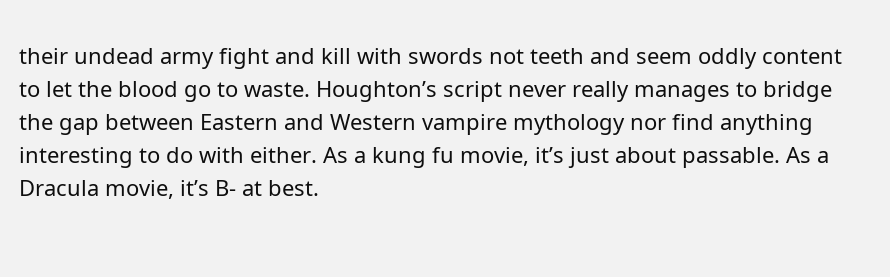their undead army fight and kill with swords not teeth and seem oddly content to let the blood go to waste. Houghton’s script never really manages to bridge the gap between Eastern and Western vampire mythology nor find anything interesting to do with either. As a kung fu movie, it’s just about passable. As a Dracula movie, it’s B- at best.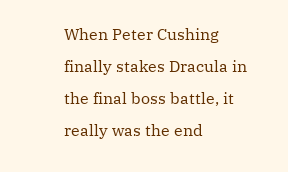When Peter Cushing finally stakes Dracula in the final boss battle, it really was the end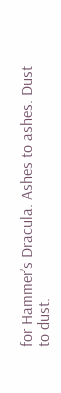for Hammer’s Dracula. Ashes to ashes. Dust to dust.